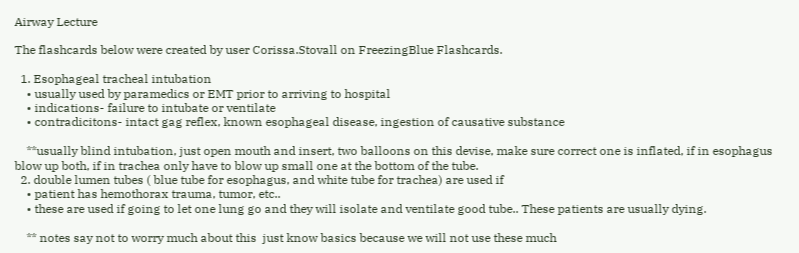Airway Lecture

The flashcards below were created by user Corissa.Stovall on FreezingBlue Flashcards.

  1. Esophageal tracheal intubation
    • usually used by paramedics or EMT prior to arriving to hospital
    • indications- failure to intubate or ventilate
    • contradicitons- intact gag reflex, known esophageal disease, ingestion of causative substance

    **usually blind intubation, just open mouth and insert, two balloons on this devise, make sure correct one is inflated, if in esophagus blow up both, if in trachea only have to blow up small one at the bottom of the tube.
  2. double lumen tubes ( blue tube for esophagus, and white tube for trachea) are used if
    • patient has hemothorax trauma, tumor, etc..
    • these are used if going to let one lung go and they will isolate and ventilate good tube.. These patients are usually dying.

    ** notes say not to worry much about this  just know basics because we will not use these much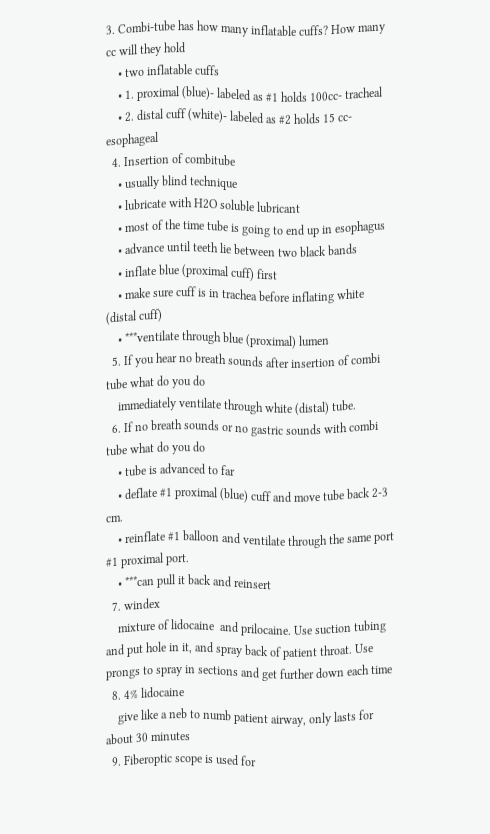3. Combi-tube has how many inflatable cuffs? How many cc will they hold
    • two inflatable cuffs
    • 1. proximal (blue)- labeled as #1 holds 100cc- tracheal
    • 2. distal cuff (white)- labeled as #2 holds 15 cc- esophageal
  4. Insertion of combitube
    • usually blind technique
    • lubricate with H2O soluble lubricant
    • most of the time tube is going to end up in esophagus
    • advance until teeth lie between two black bands
    • inflate blue (proximal cuff) first
    • make sure cuff is in trachea before inflating white (distal cuff)
    • ***ventilate through blue (proximal) lumen
  5. If you hear no breath sounds after insertion of combi tube what do you do
    immediately ventilate through white (distal) tube.
  6. If no breath sounds or no gastric sounds with combi tube what do you do
    • tube is advanced to far
    • deflate #1 proximal (blue) cuff and move tube back 2-3 cm.
    • reinflate #1 balloon and ventilate through the same port #1 proximal port.
    • ***can pull it back and reinsert
  7. windex
    mixture of lidocaine  and prilocaine. Use suction tubing and put hole in it, and spray back of patient throat. Use prongs to spray in sections and get further down each time
  8. 4% lidocaine
    give like a neb to numb patient airway, only lasts for about 30 minutes
  9. Fiberoptic scope is used for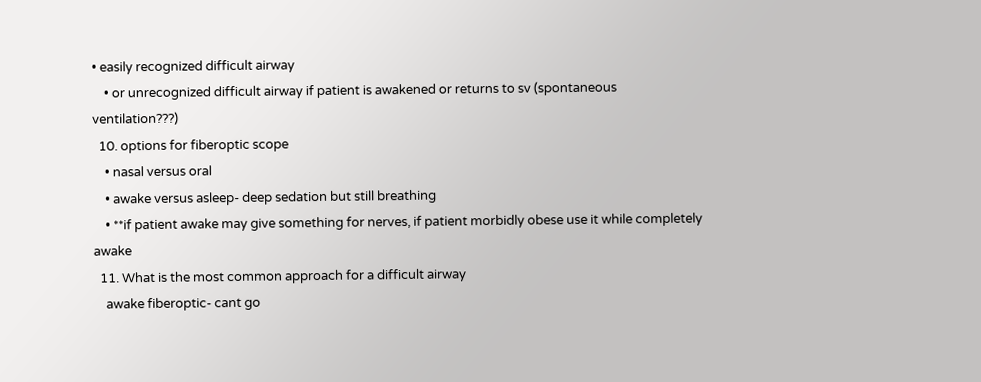• easily recognized difficult airway
    • or unrecognized difficult airway if patient is awakened or returns to sv (spontaneous ventilation???)
  10. options for fiberoptic scope
    • nasal versus oral
    • awake versus asleep- deep sedation but still breathing
    • **if patient awake may give something for nerves, if patient morbidly obese use it while completely awake
  11. What is the most common approach for a difficult airway
    awake fiberoptic- cant go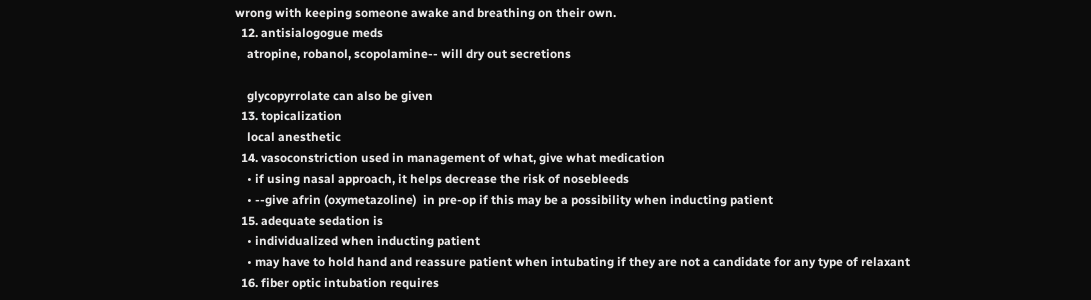wrong with keeping someone awake and breathing on their own.
  12. antisialogogue meds
    atropine, robanol, scopolamine-- will dry out secretions

    glycopyrrolate can also be given
  13. topicalization
    local anesthetic
  14. vasoconstriction used in management of what, give what medication
    • if using nasal approach, it helps decrease the risk of nosebleeds
    • --give afrin (oxymetazoline)  in pre-op if this may be a possibility when inducting patient
  15. adequate sedation is
    • individualized when inducting patient
    • may have to hold hand and reassure patient when intubating if they are not a candidate for any type of relaxant
  16. fiber optic intubation requires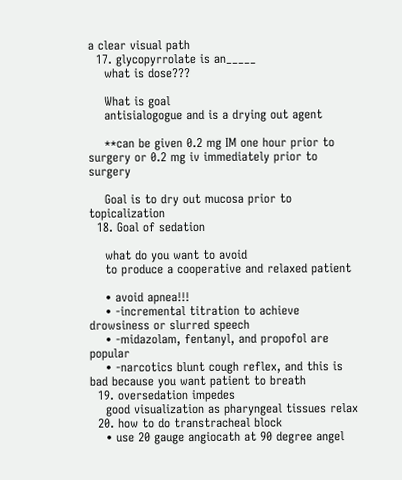a clear visual path
  17. glycopyrrolate is an_____
    what is dose???

    What is goal
    antisialogogue and is a drying out agent

    **can be given 0.2 mg IM one hour prior to surgery or 0.2 mg iv immediately prior to surgery

    Goal is to dry out mucosa prior to topicalization
  18. Goal of sedation

    what do you want to avoid
    to produce a cooperative and relaxed patient

    • avoid apnea!!!
    • -incremental titration to achieve drowsiness or slurred speech
    • -midazolam, fentanyl, and propofol are popular
    • -narcotics blunt cough reflex, and this is bad because you want patient to breath
  19. oversedation impedes
    good visualization as pharyngeal tissues relax
  20. how to do transtracheal block
    • use 20 gauge angiocath at 90 degree angel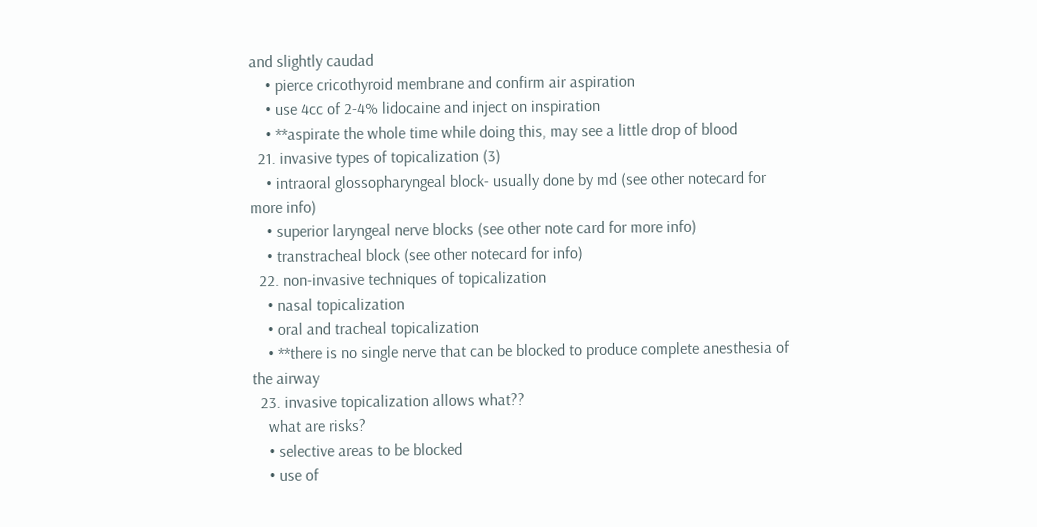and slightly caudad
    • pierce cricothyroid membrane and confirm air aspiration
    • use 4cc of 2-4% lidocaine and inject on inspiration
    • **aspirate the whole time while doing this, may see a little drop of blood
  21. invasive types of topicalization (3)
    • intraoral glossopharyngeal block- usually done by md (see other notecard for more info)
    • superior laryngeal nerve blocks (see other note card for more info)
    • transtracheal block (see other notecard for info)
  22. non-invasive techniques of topicalization
    • nasal topicalization
    • oral and tracheal topicalization
    • **there is no single nerve that can be blocked to produce complete anesthesia of the airway
  23. invasive topicalization allows what??
    what are risks?
    • selective areas to be blocked
    • use of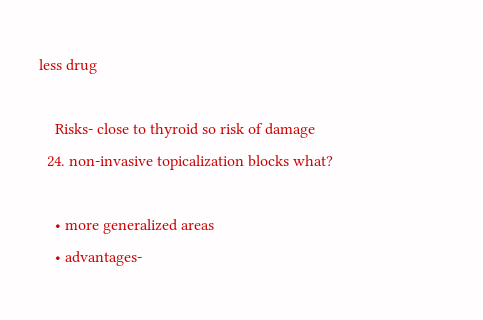less drug

    Risks- close to thyroid so risk of damage
  24. non-invasive topicalization blocks what?

    • more generalized areas
    • advantages-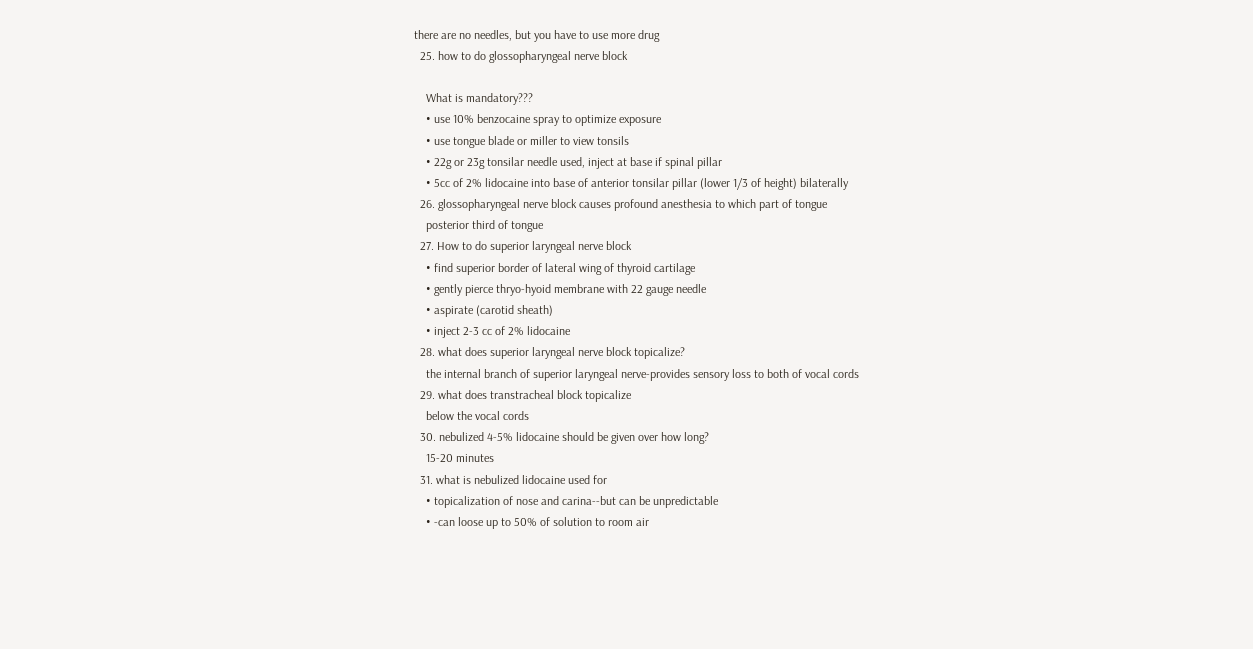there are no needles, but you have to use more drug
  25. how to do glossopharyngeal nerve block

    What is mandatory???
    • use 10% benzocaine spray to optimize exposure
    • use tongue blade or miller to view tonsils
    • 22g or 23g tonsilar needle used, inject at base if spinal pillar
    • 5cc of 2% lidocaine into base of anterior tonsilar pillar (lower 1/3 of height) bilaterally
  26. glossopharyngeal nerve block causes profound anesthesia to which part of tongue
    posterior third of tongue
  27. How to do superior laryngeal nerve block
    • find superior border of lateral wing of thyroid cartilage
    • gently pierce thryo-hyoid membrane with 22 gauge needle
    • aspirate (carotid sheath)
    • inject 2-3 cc of 2% lidocaine
  28. what does superior laryngeal nerve block topicalize?
    the internal branch of superior laryngeal nerve-provides sensory loss to both of vocal cords
  29. what does transtracheal block topicalize
    below the vocal cords
  30. nebulized 4-5% lidocaine should be given over how long?
    15-20 minutes
  31. what is nebulized lidocaine used for
    • topicalization of nose and carina--but can be unpredictable
    • -can loose up to 50% of solution to room air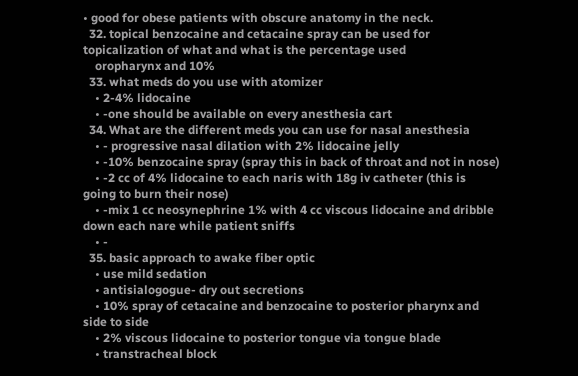• good for obese patients with obscure anatomy in the neck.
  32. topical benzocaine and cetacaine spray can be used for topicalization of what and what is the percentage used
    oropharynx and 10%
  33. what meds do you use with atomizer
    • 2-4% lidocaine
    • -one should be available on every anesthesia cart
  34. What are the different meds you can use for nasal anesthesia
    • - progressive nasal dilation with 2% lidocaine jelly
    • -10% benzocaine spray (spray this in back of throat and not in nose)
    • -2 cc of 4% lidocaine to each naris with 18g iv catheter (this is going to burn their nose)
    • -mix 1 cc neosynephrine 1% with 4 cc viscous lidocaine and dribble down each nare while patient sniffs
    • -
  35. basic approach to awake fiber optic
    • use mild sedation
    • antisialogogue- dry out secretions
    • 10% spray of cetacaine and benzocaine to posterior pharynx and side to side
    • 2% viscous lidocaine to posterior tongue via tongue blade
    • transtracheal block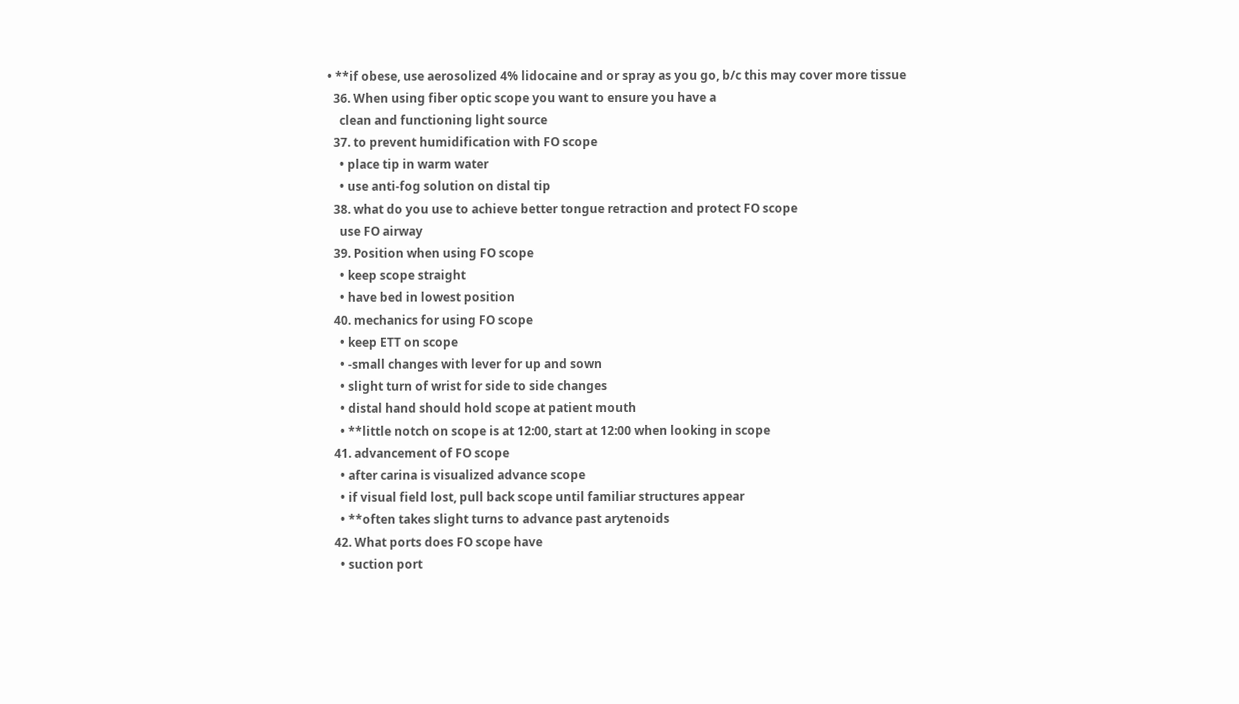• **if obese, use aerosolized 4% lidocaine and or spray as you go, b/c this may cover more tissue
  36. When using fiber optic scope you want to ensure you have a
    clean and functioning light source
  37. to prevent humidification with FO scope
    • place tip in warm water
    • use anti-fog solution on distal tip
  38. what do you use to achieve better tongue retraction and protect FO scope
    use FO airway
  39. Position when using FO scope
    • keep scope straight
    • have bed in lowest position
  40. mechanics for using FO scope
    • keep ETT on scope
    • -small changes with lever for up and sown
    • slight turn of wrist for side to side changes
    • distal hand should hold scope at patient mouth
    • **little notch on scope is at 12:00, start at 12:00 when looking in scope
  41. advancement of FO scope
    • after carina is visualized advance scope
    • if visual field lost, pull back scope until familiar structures appear
    • **often takes slight turns to advance past arytenoids
  42. What ports does FO scope have
    • suction port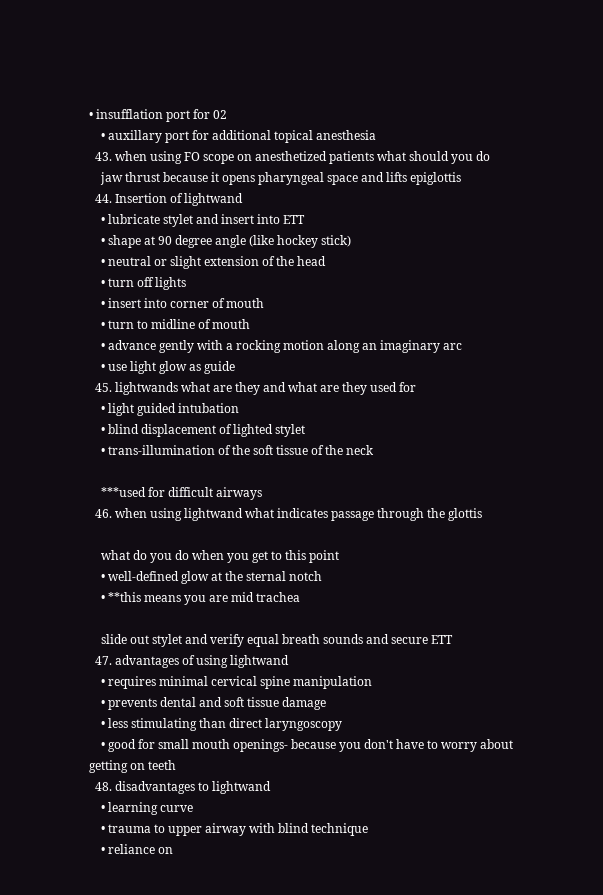• insufflation port for 02
    • auxillary port for additional topical anesthesia
  43. when using FO scope on anesthetized patients what should you do
    jaw thrust because it opens pharyngeal space and lifts epiglottis
  44. Insertion of lightwand
    • lubricate stylet and insert into ETT
    • shape at 90 degree angle (like hockey stick)
    • neutral or slight extension of the head
    • turn off lights
    • insert into corner of mouth
    • turn to midline of mouth
    • advance gently with a rocking motion along an imaginary arc
    • use light glow as guide
  45. lightwands what are they and what are they used for
    • light guided intubation
    • blind displacement of lighted stylet
    • trans-illumination of the soft tissue of the neck

    ***used for difficult airways
  46. when using lightwand what indicates passage through the glottis

    what do you do when you get to this point
    • well-defined glow at the sternal notch
    • **this means you are mid trachea

    slide out stylet and verify equal breath sounds and secure ETT
  47. advantages of using lightwand
    • requires minimal cervical spine manipulation
    • prevents dental and soft tissue damage
    • less stimulating than direct laryngoscopy
    • good for small mouth openings- because you don't have to worry about getting on teeth
  48. disadvantages to lightwand
    • learning curve
    • trauma to upper airway with blind technique
    • reliance on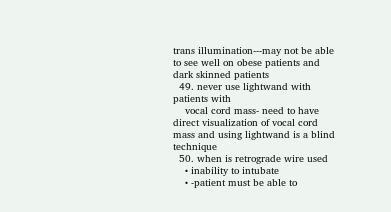trans illumination---may not be able to see well on obese patients and dark skinned patients
  49. never use lightwand with patients with
    vocal cord mass- need to have direct visualization of vocal cord mass and using lightwand is a blind technique
  50. when is retrograde wire used
    • inability to intubate
    • -patient must be able to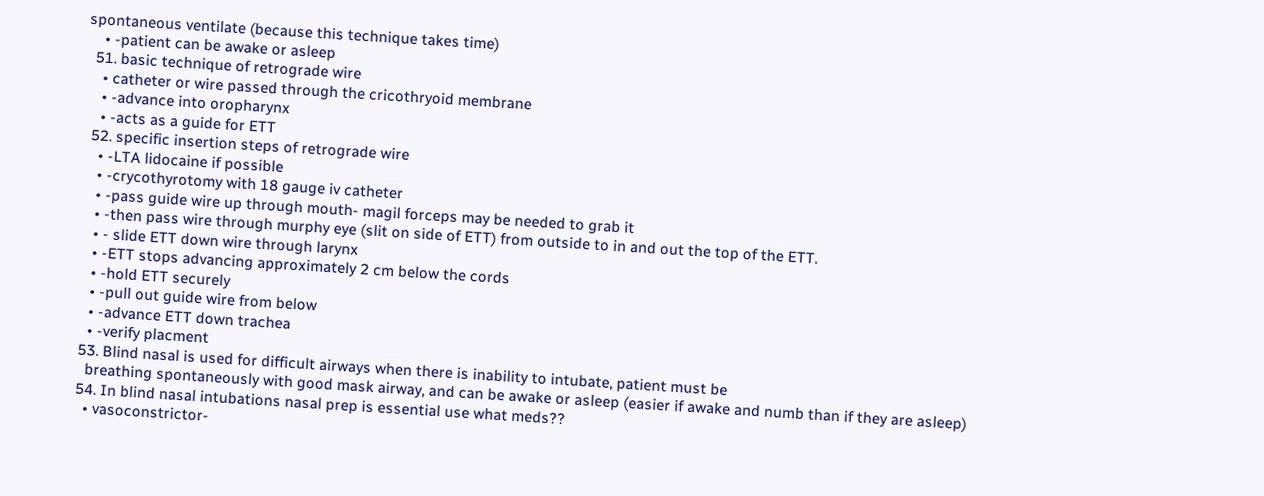spontaneous ventilate (because this technique takes time)
    • -patient can be awake or asleep
  51. basic technique of retrograde wire
    • catheter or wire passed through the cricothryoid membrane
    • -advance into oropharynx
    • -acts as a guide for ETT
  52. specific insertion steps of retrograde wire
    • -LTA lidocaine if possible
    • -crycothyrotomy with 18 gauge iv catheter
    • -pass guide wire up through mouth- magil forceps may be needed to grab it
    • -then pass wire through murphy eye (slit on side of ETT) from outside to in and out the top of the ETT.
    • - slide ETT down wire through larynx
    • -ETT stops advancing approximately 2 cm below the cords
    • -hold ETT securely
    • -pull out guide wire from below
    • -advance ETT down trachea
    • -verify placment
  53. Blind nasal is used for difficult airways when there is inability to intubate, patient must be
    breathing spontaneously with good mask airway, and can be awake or asleep (easier if awake and numb than if they are asleep)
  54. In blind nasal intubations nasal prep is essential use what meds??
    • vasoconstrictor-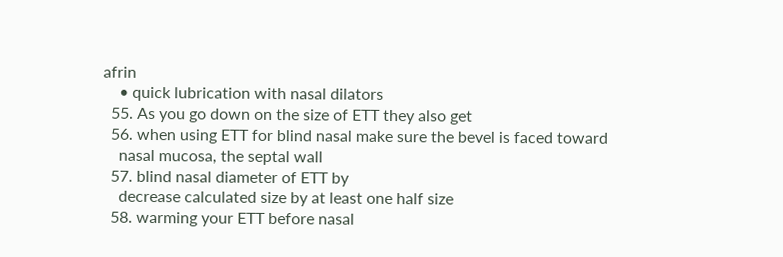afrin
    • quick lubrication with nasal dilators
  55. As you go down on the size of ETT they also get
  56. when using ETT for blind nasal make sure the bevel is faced toward
    nasal mucosa, the septal wall
  57. blind nasal diameter of ETT by
    decrease calculated size by at least one half size
  58. warming your ETT before nasal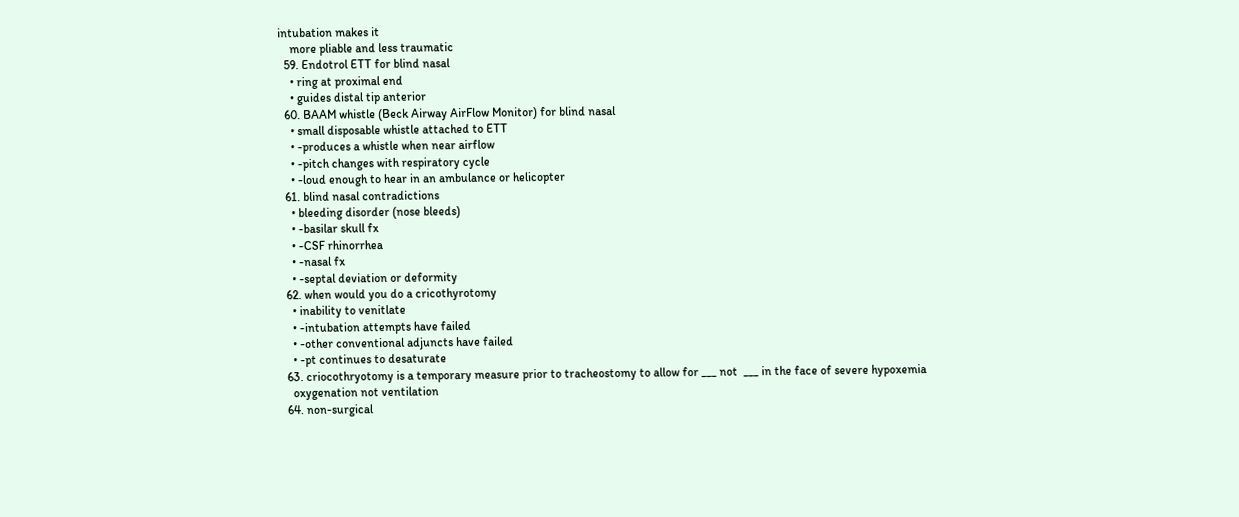intubation makes it
    more pliable and less traumatic
  59. Endotrol ETT for blind nasal
    • ring at proximal end
    • guides distal tip anterior
  60. BAAM whistle (Beck Airway AirFlow Monitor) for blind nasal
    • small disposable whistle attached to ETT
    • -produces a whistle when near airflow
    • -pitch changes with respiratory cycle
    • -loud enough to hear in an ambulance or helicopter
  61. blind nasal contradictions
    • bleeding disorder (nose bleeds)
    • -basilar skull fx
    • -CSF rhinorrhea
    • -nasal fx
    • -septal deviation or deformity
  62. when would you do a cricothyrotomy
    • inability to venitlate
    • -intubation attempts have failed
    • -other conventional adjuncts have failed
    • -pt continues to desaturate
  63. criocothryotomy is a temporary measure prior to tracheostomy to allow for ___ not  ___ in the face of severe hypoxemia
    oxygenation not ventilation
  64. non-surgical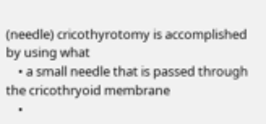(needle) cricothyrotomy is accomplished by using what
    • a small needle that is passed through the cricothryoid membrane
    •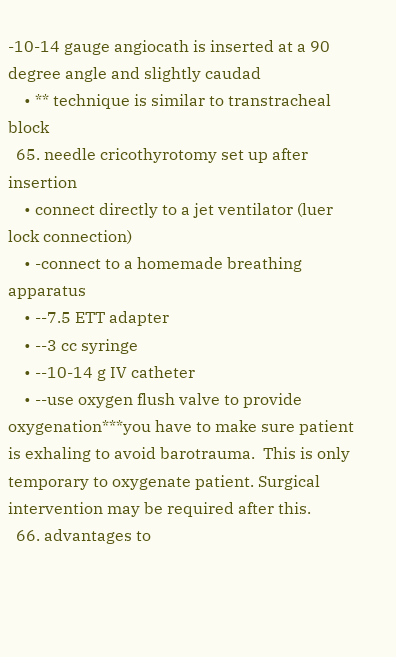-10-14 gauge angiocath is inserted at a 90 degree angle and slightly caudad
    • ** technique is similar to transtracheal block
  65. needle cricothyrotomy set up after insertion
    • connect directly to a jet ventilator (luer lock connection)
    • -connect to a homemade breathing apparatus
    • --7.5 ETT adapter
    • --3 cc syringe
    • --10-14 g IV catheter
    • --use oxygen flush valve to provide oxygenation***you have to make sure patient is exhaling to avoid barotrauma.  This is only temporary to oxygenate patient. Surgical intervention may be required after this.
  66. advantages to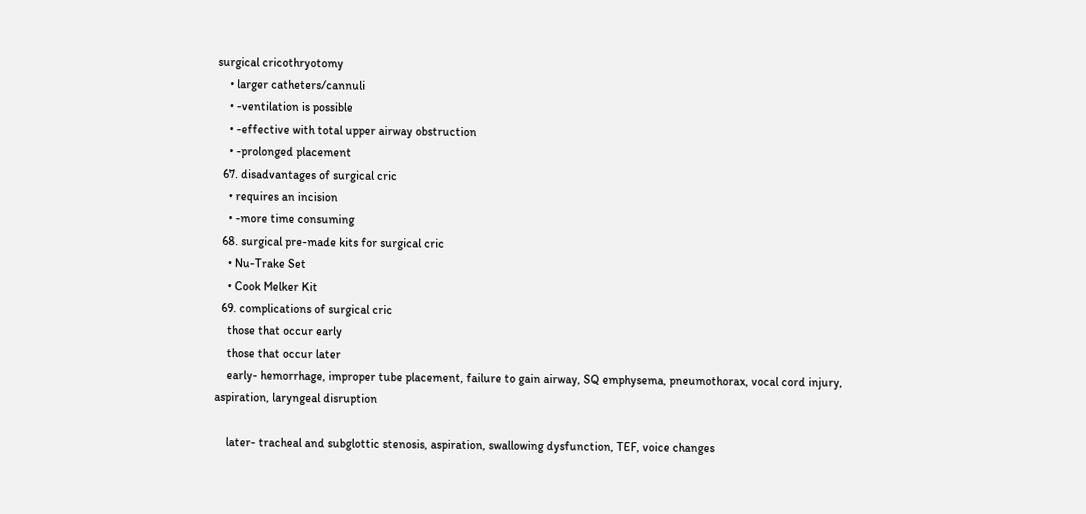surgical cricothryotomy
    • larger catheters/cannuli
    • -ventilation is possible
    • -effective with total upper airway obstruction
    • -prolonged placement
  67. disadvantages of surgical cric
    • requires an incision
    • -more time consuming
  68. surgical pre-made kits for surgical cric
    • Nu-Trake Set
    • Cook Melker Kit
  69. complications of surgical cric
    those that occur early
    those that occur later
    early- hemorrhage, improper tube placement, failure to gain airway, SQ emphysema, pneumothorax, vocal cord injury, aspiration, laryngeal disruption

    later- tracheal and subglottic stenosis, aspiration, swallowing dysfunction, TEF, voice changes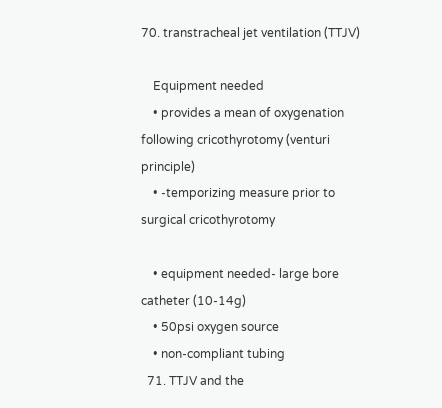70. transtracheal jet ventilation (TTJV)

    Equipment needed
    • provides a mean of oxygenation following cricothyrotomy (venturi principle)
    • -temporizing measure prior to surgical cricothyrotomy

    • equipment needed- large bore catheter (10-14g)
    • 50psi oxygen source
    • non-compliant tubing
  71. TTJV and the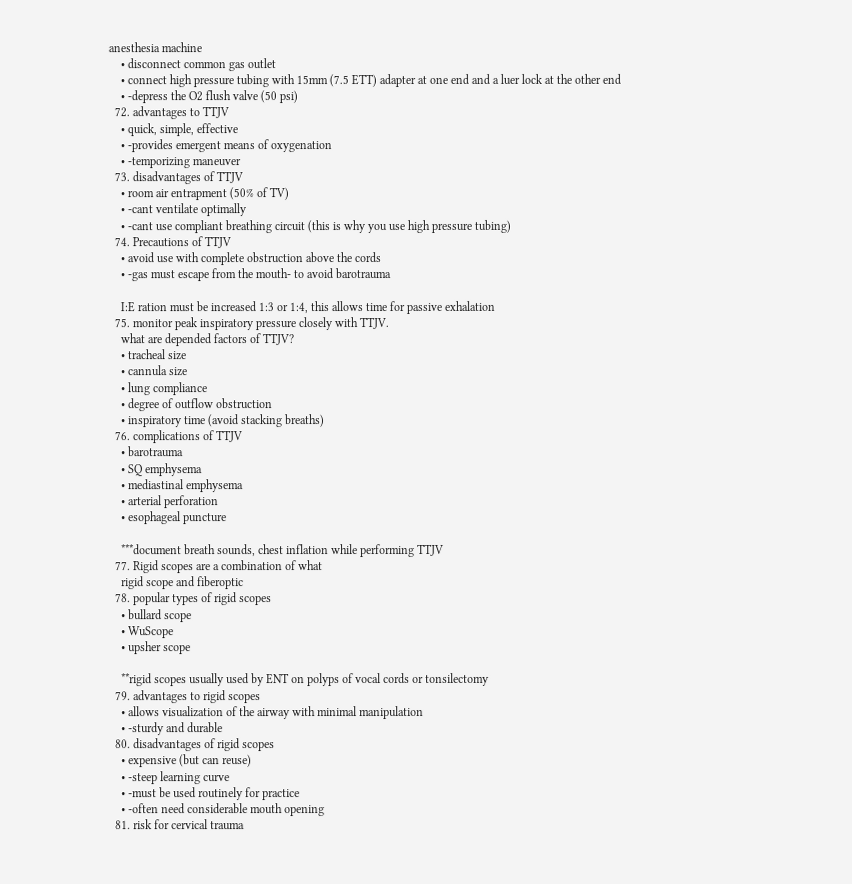anesthesia machine
    • disconnect common gas outlet
    • connect high pressure tubing with 15mm (7.5 ETT) adapter at one end and a luer lock at the other end
    • -depress the O2 flush valve (50 psi)
  72. advantages to TTJV
    • quick, simple, effective
    • -provides emergent means of oxygenation
    • -temporizing maneuver
  73. disadvantages of TTJV
    • room air entrapment (50% of TV)
    • -cant ventilate optimally
    • -cant use compliant breathing circuit (this is why you use high pressure tubing)
  74. Precautions of TTJV
    • avoid use with complete obstruction above the cords
    • -gas must escape from the mouth- to avoid barotrauma

    I:E ration must be increased 1:3 or 1:4, this allows time for passive exhalation
  75. monitor peak inspiratory pressure closely with TTJV.
    what are depended factors of TTJV?
    • tracheal size
    • cannula size
    • lung compliance
    • degree of outflow obstruction
    • inspiratory time (avoid stacking breaths)
  76. complications of TTJV
    • barotrauma
    • SQ emphysema
    • mediastinal emphysema
    • arterial perforation
    • esophageal puncture

    ***document breath sounds, chest inflation while performing TTJV
  77. Rigid scopes are a combination of what
    rigid scope and fiberoptic
  78. popular types of rigid scopes
    • bullard scope
    • WuScope
    • upsher scope

    **rigid scopes usually used by ENT on polyps of vocal cords or tonsilectomy
  79. advantages to rigid scopes
    • allows visualization of the airway with minimal manipulation
    • -sturdy and durable
  80. disadvantages of rigid scopes
    • expensive (but can reuse)
    • -steep learning curve
    • -must be used routinely for practice
    • -often need considerable mouth opening
  81. risk for cervical trauma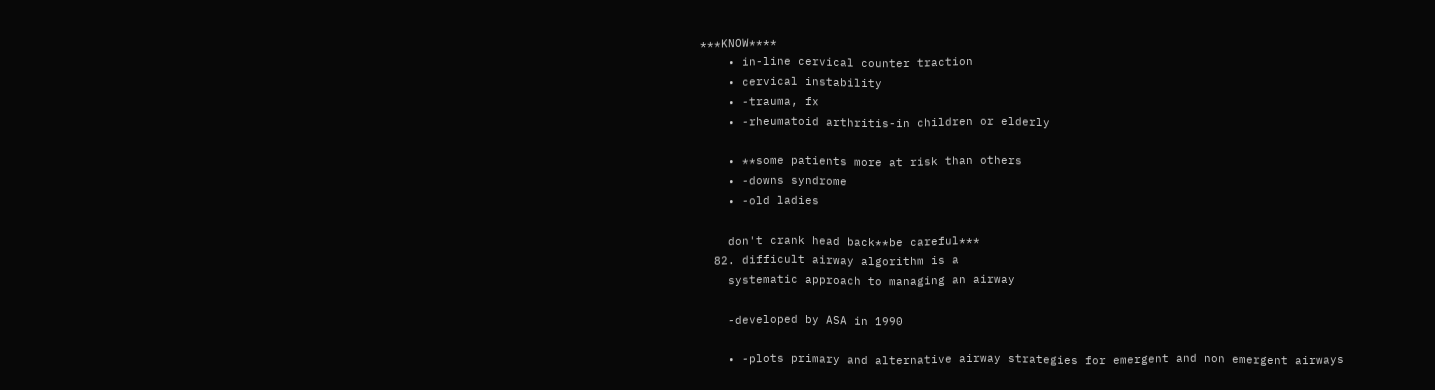***KNOW****
    • in-line cervical counter traction
    • cervical instability
    • -trauma, fx
    • -rheumatoid arthritis-in children or elderly

    • **some patients more at risk than others
    • -downs syndrome
    • -old ladies

    don't crank head back**be careful***
  82. difficult airway algorithm is a
    systematic approach to managing an airway

    -developed by ASA in 1990

    • -plots primary and alternative airway strategies for emergent and non emergent airways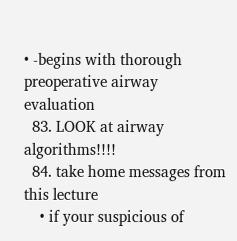• -begins with thorough preoperative airway evaluation
  83. LOOK at airway algorithms!!!!
  84. take home messages from this lecture
    • if your suspicious of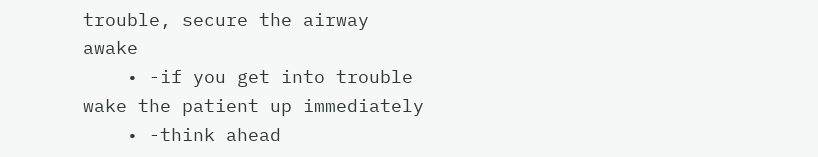trouble, secure the airway awake
    • -if you get into trouble wake the patient up immediately
    • -think ahead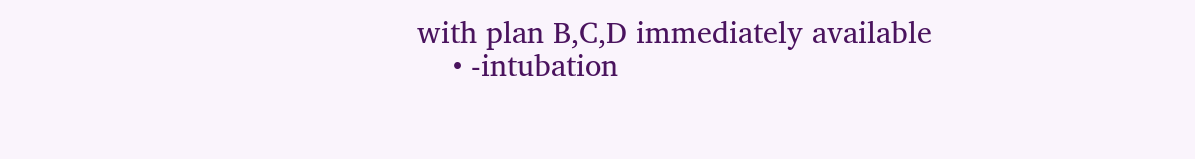with plan B,C,D immediately available
    • -intubation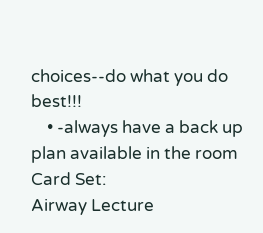choices--do what you do best!!!
    • -always have a back up plan available in the room
Card Set:
Airway Lecture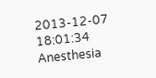2013-12-07 18:01:34
Anesthesia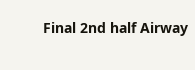Final 2nd half Airway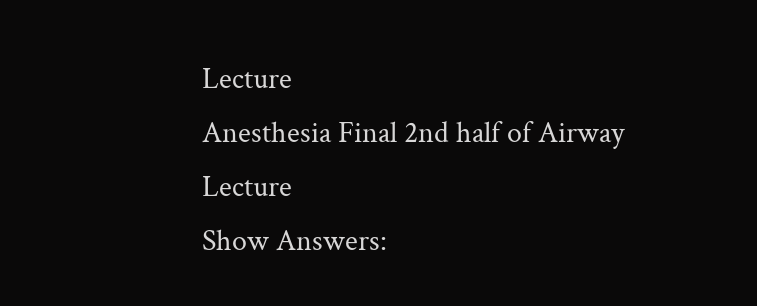Lecture
Anesthesia Final 2nd half of Airway Lecture
Show Answers: